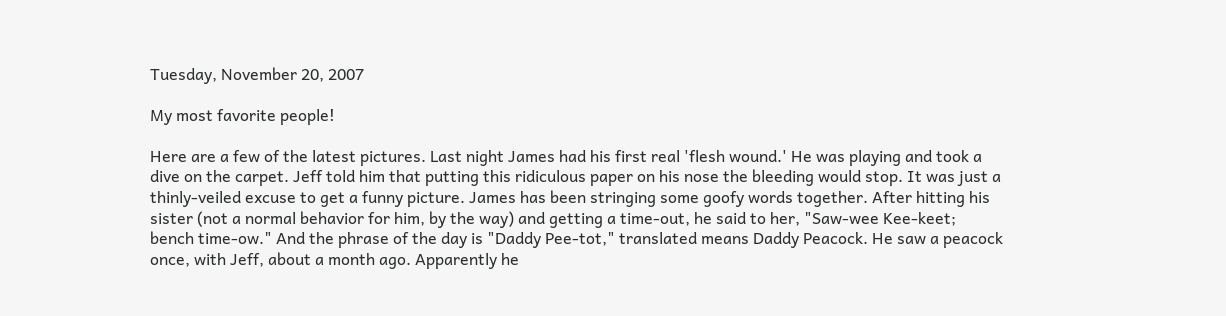Tuesday, November 20, 2007

My most favorite people!

Here are a few of the latest pictures. Last night James had his first real 'flesh wound.' He was playing and took a dive on the carpet. Jeff told him that putting this ridiculous paper on his nose the bleeding would stop. It was just a thinly-veiled excuse to get a funny picture. James has been stringing some goofy words together. After hitting his sister (not a normal behavior for him, by the way) and getting a time-out, he said to her, "Saw-wee Kee-keet; bench time-ow." And the phrase of the day is "Daddy Pee-tot," translated means Daddy Peacock. He saw a peacock once, with Jeff, about a month ago. Apparently he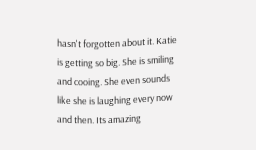hasn't forgotten about it. Katie is getting so big. She is smiling and cooing. She even sounds like she is laughing every now and then. Its amazing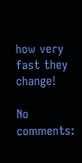how very fast they change!

No comments: